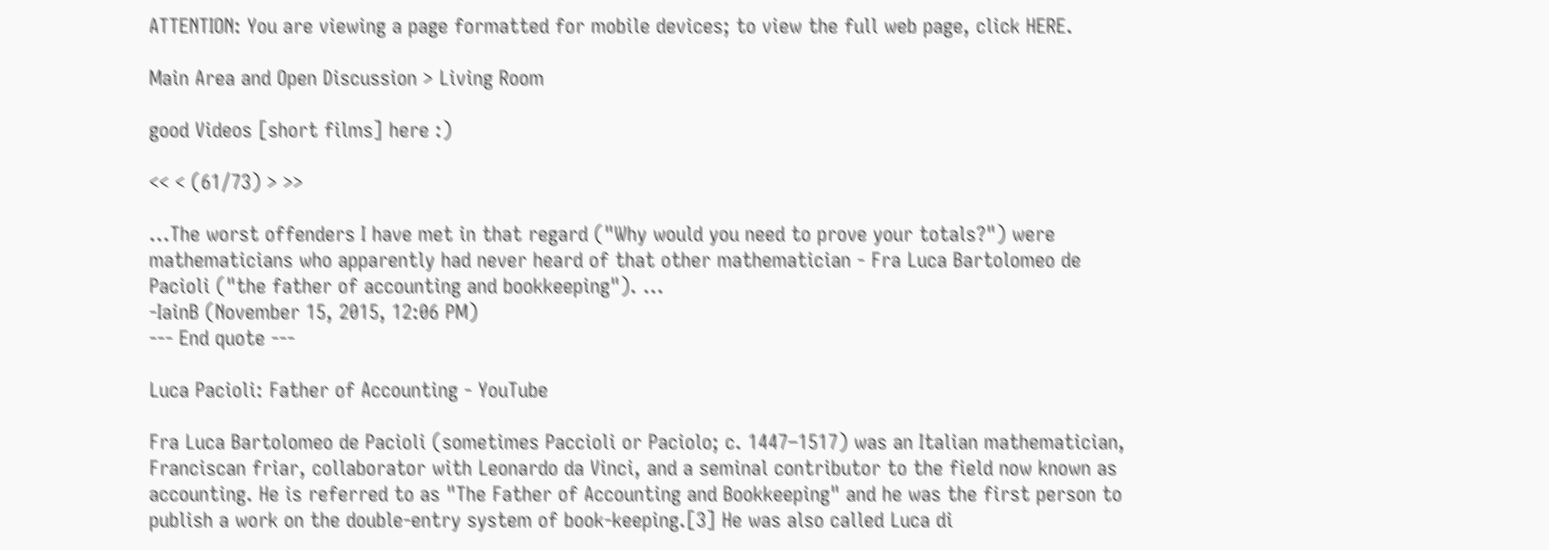ATTENTION: You are viewing a page formatted for mobile devices; to view the full web page, click HERE.

Main Area and Open Discussion > Living Room

good Videos [short films] here :)

<< < (61/73) > >>

...The worst offenders I have met in that regard ("Why would you need to prove your totals?") were mathematicians who apparently had never heard of that other mathematician - Fra Luca Bartolomeo de Pacioli ("the father of accounting and bookkeeping"). ...
-IainB (November 15, 2015, 12:06 PM)
--- End quote ---

Luca Pacioli: Father of Accounting - YouTube

Fra Luca Bartolomeo de Pacioli (sometimes Paccioli or Paciolo; c. 1447–1517) was an Italian mathematician, Franciscan friar, collaborator with Leonardo da Vinci, and a seminal contributor to the field now known as accounting. He is referred to as "The Father of Accounting and Bookkeeping" and he was the first person to publish a work on the double-entry system of book-keeping.[3] He was also called Luca di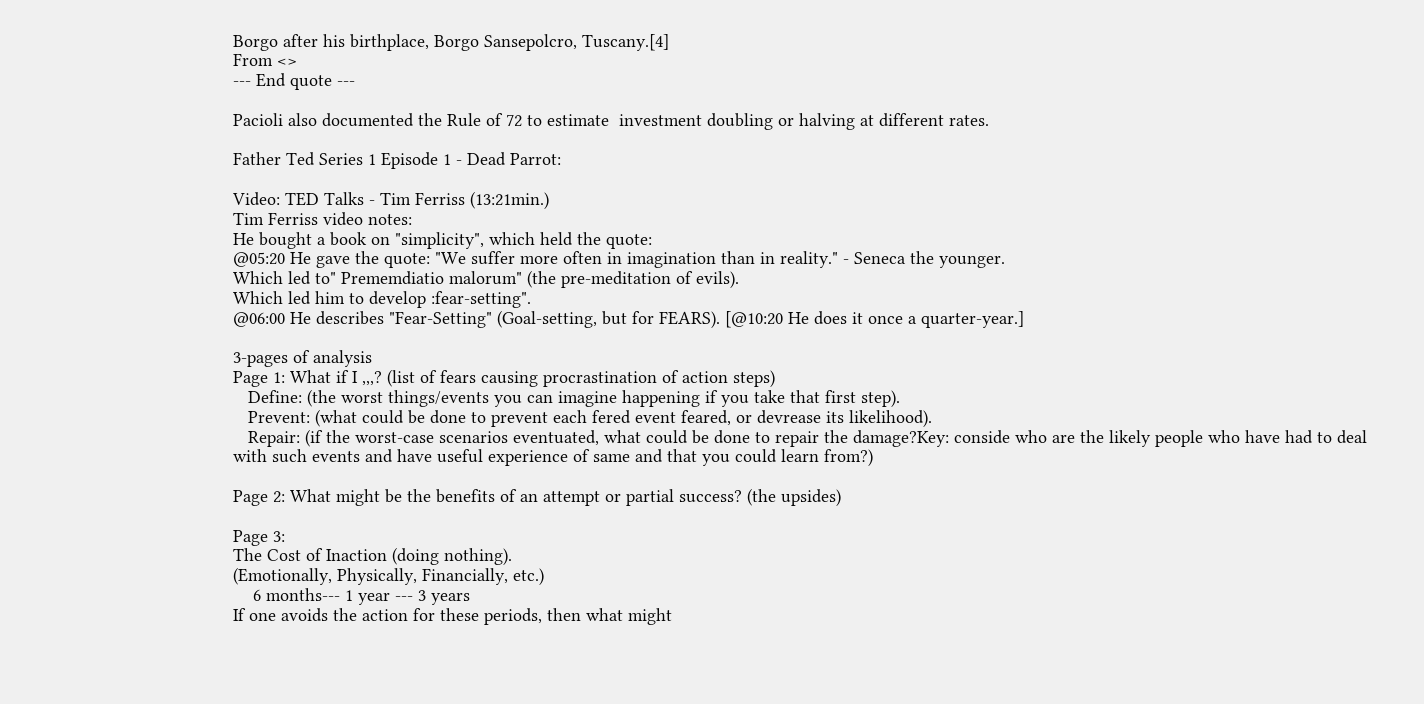Borgo after his birthplace, Borgo Sansepolcro, Tuscany.[4]
From <>
--- End quote ---

Pacioli also documented the Rule of 72 to estimate  investment doubling or halving at different rates.

Father Ted Series 1 Episode 1 - Dead Parrot:

Video: TED Talks - Tim Ferriss (13:21min.)
Tim Ferriss video notes:
He bought a book on "simplicity", which held the quote:
@05:20 He gave the quote: "We suffer more often in imagination than in reality." - Seneca the younger.
Which led to" Prememdiatio malorum" (the pre-meditation of evils).
Which led him to develop :fear-setting".
@06:00 He describes "Fear-Setting" (Goal-setting, but for FEARS). [@10:20 He does it once a quarter-year.]

3-pages of analysis
Page 1: What if I ,,,? (list of fears causing procrastination of action steps)
   Define: (the worst things/events you can imagine happening if you take that first step).
   Prevent: (what could be done to prevent each fered event feared, or devrease its likelihood).
   Repair: (if the worst-case scenarios eventuated, what could be done to repair the damage?Key: conside who are the likely people who have had to deal with such events and have useful experience of same and that you could learn from?)

Page 2: What might be the benefits of an attempt or partial success? (the upsides)

Page 3:
The Cost of Inaction (doing nothing).
(Emotionally, Physically, Financially, etc.)
    6 months--- 1 year --- 3 years
If one avoids the action for these periods, then what might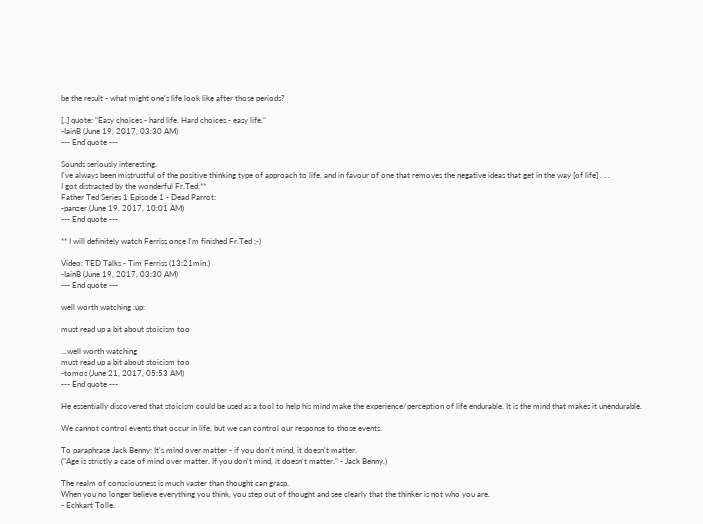be the result - what might one's life look like after those periods?

[..] quote: "Easy choices - hard life. Hard choices - easy life."
-IainB (June 19, 2017, 03:30 AM)
--- End quote ---

Sounds seriously interesting.
I've always been mistrustful of the positive thinking type of approach to life, and in favour of one that removes the negative ideas that get in the way [of life] . . .
I got distracted by the wonderful Fr.Ted:**
Father Ted Series 1 Episode 1 - Dead Parrot:
-panzer (June 19, 2017, 10:01 AM)
--- End quote ---

** I will definitely watch Ferriss once I'm finished Fr.Ted ;-)

Video: TED Talks - Tim Ferriss (13:21min.)
-IainB (June 19, 2017, 03:30 AM)
--- End quote ---

well worth watching :up:

must read up a bit about stoicism too

...well worth watching
must read up a bit about stoicism too
-tomos (June 21, 2017, 05:53 AM)
--- End quote ---

He essentially discovered that stoicism could be used as a tool to help his mind make the experience/perception of life endurable. It is the mind that makes it unendurable.

We cannot control events that occur in life, but we can control our response to those events.

To paraphrase Jack Benny: It's mind over matter - if you don't mind, it doesn't matter.
("Age is strictly a case of mind over matter. If you don't mind, it doesn't matter." - Jack Benny.)

The realm of consciousness is much vaster than thought can grasp.
When you no longer believe everything you think, you step out of thought and see clearly that the thinker is not who you are.
- Echkart Tolle.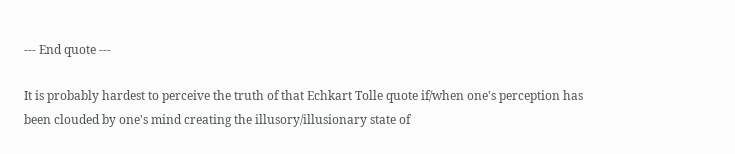--- End quote ---

It is probably hardest to perceive the truth of that Echkart Tolle quote if/when one's perception has been clouded by one's mind creating the illusory/illusionary state of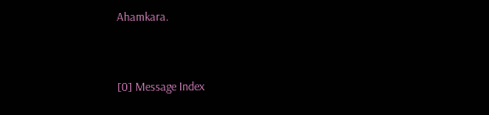Ahamkara.


[0] Message Index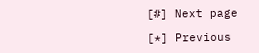[#] Next page

[*] Previous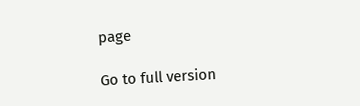page

Go to full version